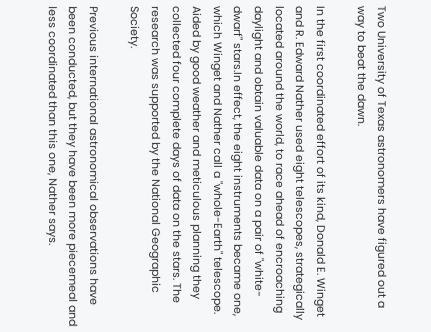Two University of Texas astronomers have figured out a way to beat the dawn.

In the first coordinated effort of its kind, Donald E. Winget and R. Edward Nather used eight telescopes, strategically located around the world, to race ahead of encroaching daylight and obtain valuable data on a pair of "white-dwarf" stars.In effect, the eight instruments became one, which Winget and Nather call a "whole-Earth" telescope. Aided by good weather and meticulous planning they collected four complete days of data on the stars. The research was supported by the National Geographic Society.

Previous international astronomical observations have been conducted, but they have been more piecemeal and less coordinated than this one, Nather says.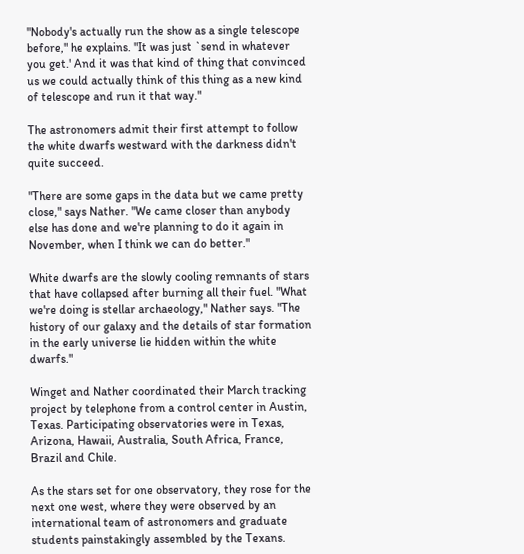"Nobody's actually run the show as a single telescope before," he explains. "It was just `send in whatever you get.' And it was that kind of thing that convinced us we could actually think of this thing as a new kind of telescope and run it that way."

The astronomers admit their first attempt to follow the white dwarfs westward with the darkness didn't quite succeed.

"There are some gaps in the data but we came pretty close," says Nather. "We came closer than anybody else has done and we're planning to do it again in November, when I think we can do better."

White dwarfs are the slowly cooling remnants of stars that have collapsed after burning all their fuel. "What we're doing is stellar archaeology," Nather says. "The history of our galaxy and the details of star formation in the early universe lie hidden within the white dwarfs."

Winget and Nather coordinated their March tracking project by telephone from a control center in Austin, Texas. Participating observatories were in Texas, Arizona, Hawaii, Australia, South Africa, France, Brazil and Chile.

As the stars set for one observatory, they rose for the next one west, where they were observed by an international team of astronomers and graduate students painstakingly assembled by the Texans.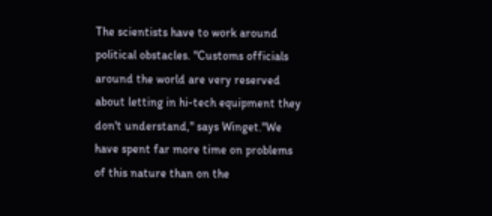The scientists have to work around political obstacles. "Customs officials around the world are very reserved about letting in hi-tech equipment they don't understand," says Winget."We have spent far more time on problems of this nature than on the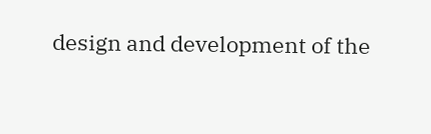design and development of the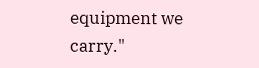equipment we carry."